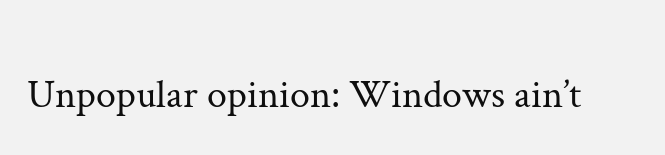Unpopular opinion: Windows ain’t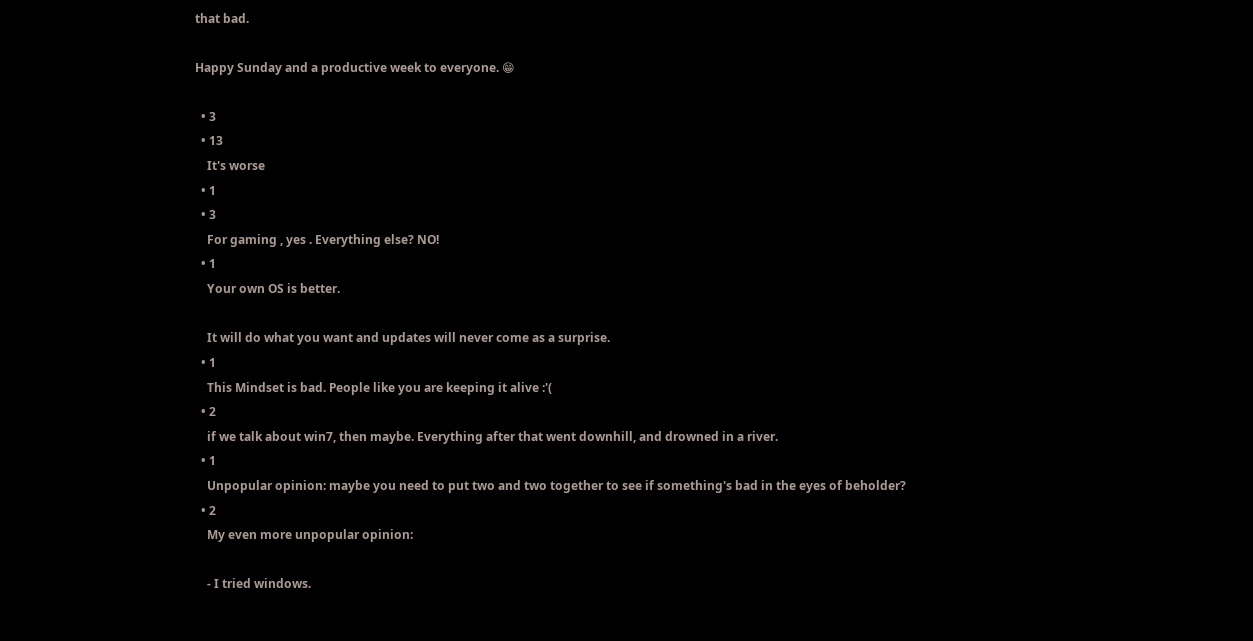that bad.

Happy Sunday and a productive week to everyone. 😁

  • 3
  • 13
    It's worse
  • 1
  • 3
    For gaming , yes . Everything else? NO!
  • 1
    Your own OS is better.

    It will do what you want and updates will never come as a surprise.
  • 1
    This Mindset is bad. People like you are keeping it alive :'(
  • 2
    if we talk about win7, then maybe. Everything after that went downhill, and drowned in a river.
  • 1
    Unpopular opinion: maybe you need to put two and two together to see if something's bad in the eyes of beholder?
  • 2
    My even more unpopular opinion:

    - I tried windows.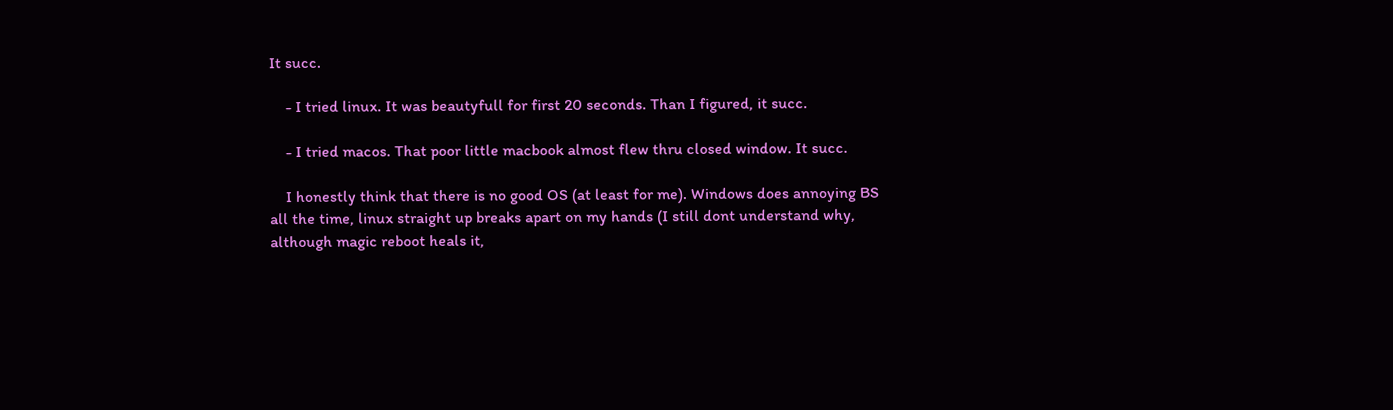It succ.

    - I tried linux. It was beautyfull for first 20 seconds. Than I figured, it succ.

    - I tried macos. That poor little macbook almost flew thru closed window. It succ.

    I honestly think that there is no good OS (at least for me). Windows does annoying BS all the time, linux straight up breaks apart on my hands (I still dont understand why, although magic reboot heals it,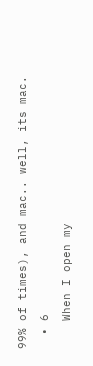99% of times), and mac.. well, its mac.
  • 6
    When I open my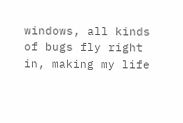windows, all kinds of bugs fly right in, making my life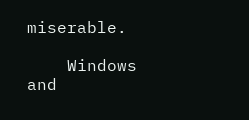miserable.

    Windows and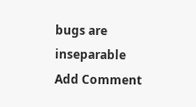bugs are inseparable
Add Comment